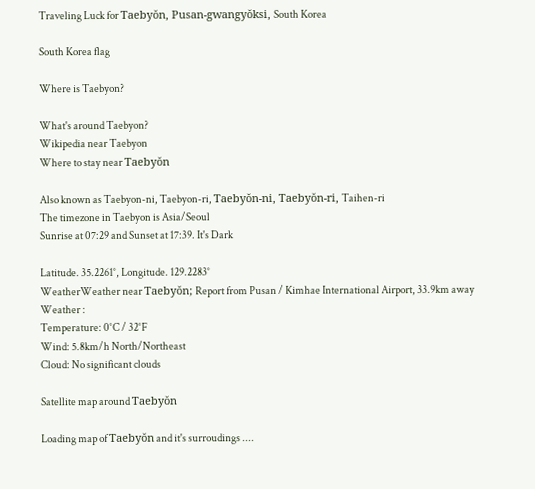Traveling Luck for Taebyŏn, Pusan-gwangyŏksi, South Korea

South Korea flag

Where is Taebyon?

What's around Taebyon?
Wikipedia near Taebyon
Where to stay near Taebyŏn

Also known as Taebyon-ni, Taebyon-ri, Taebyŏn-ni, Taebyŏn-ri, Taihen-ri
The timezone in Taebyon is Asia/Seoul
Sunrise at 07:29 and Sunset at 17:39. It's Dark

Latitude. 35.2261°, Longitude. 129.2283°
WeatherWeather near Taebyŏn; Report from Pusan / Kimhae International Airport, 33.9km away
Weather :
Temperature: 0°C / 32°F
Wind: 5.8km/h North/Northeast
Cloud: No significant clouds

Satellite map around Taebyŏn

Loading map of Taebyŏn and it's surroudings ....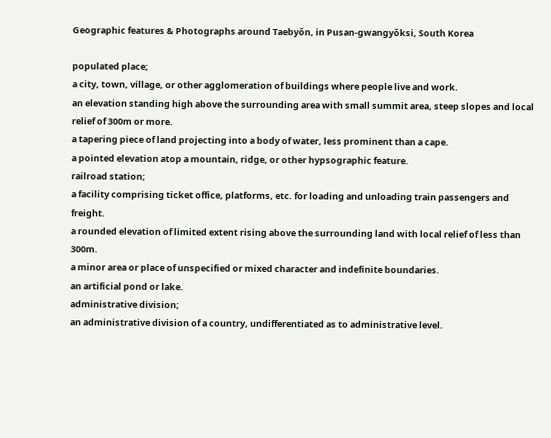Geographic features & Photographs around Taebyŏn, in Pusan-gwangyŏksi, South Korea

populated place;
a city, town, village, or other agglomeration of buildings where people live and work.
an elevation standing high above the surrounding area with small summit area, steep slopes and local relief of 300m or more.
a tapering piece of land projecting into a body of water, less prominent than a cape.
a pointed elevation atop a mountain, ridge, or other hypsographic feature.
railroad station;
a facility comprising ticket office, platforms, etc. for loading and unloading train passengers and freight.
a rounded elevation of limited extent rising above the surrounding land with local relief of less than 300m.
a minor area or place of unspecified or mixed character and indefinite boundaries.
an artificial pond or lake.
administrative division;
an administrative division of a country, undifferentiated as to administrative level.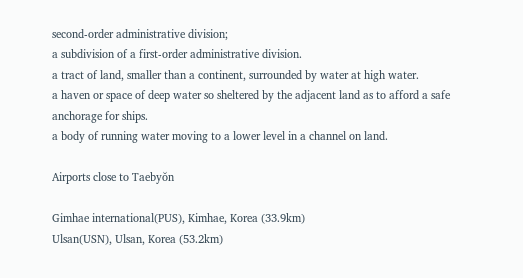second-order administrative division;
a subdivision of a first-order administrative division.
a tract of land, smaller than a continent, surrounded by water at high water.
a haven or space of deep water so sheltered by the adjacent land as to afford a safe anchorage for ships.
a body of running water moving to a lower level in a channel on land.

Airports close to Taebyŏn

Gimhae international(PUS), Kimhae, Korea (33.9km)
Ulsan(USN), Ulsan, Korea (53.2km)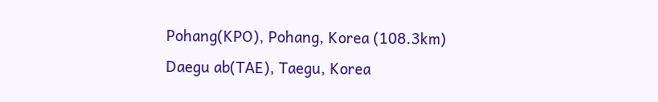Pohang(KPO), Pohang, Korea (108.3km)
Daegu ab(TAE), Taegu, Korea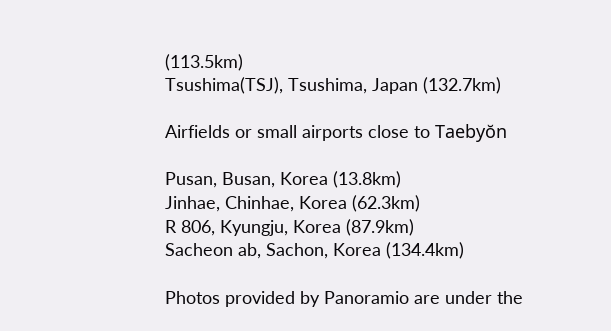(113.5km)
Tsushima(TSJ), Tsushima, Japan (132.7km)

Airfields or small airports close to Taebyŏn

Pusan, Busan, Korea (13.8km)
Jinhae, Chinhae, Korea (62.3km)
R 806, Kyungju, Korea (87.9km)
Sacheon ab, Sachon, Korea (134.4km)

Photos provided by Panoramio are under the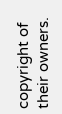copyright of their owners.